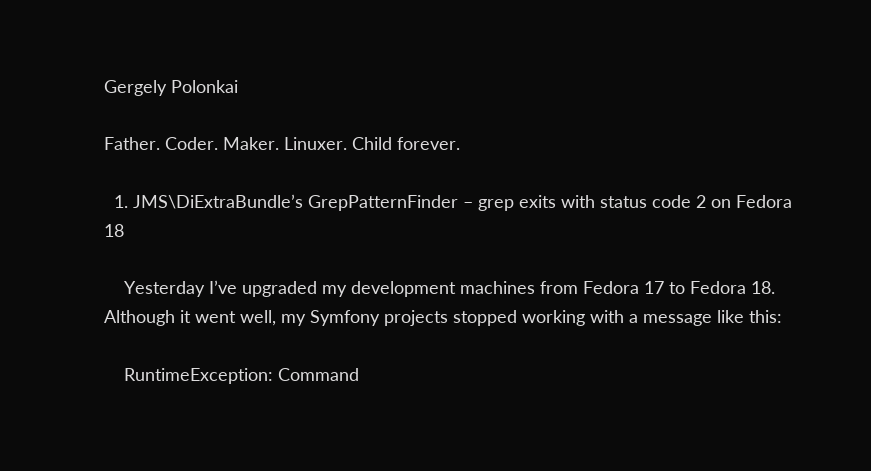Gergely Polonkai

Father. Coder. Maker. Linuxer. Child forever.

  1. JMS\DiExtraBundle’s GrepPatternFinder – grep exits with status code 2 on Fedora 18

    Yesterday I’ve upgraded my development machines from Fedora 17 to Fedora 18. Although it went well, my Symfony projects stopped working with a message like this:

    RuntimeException: Command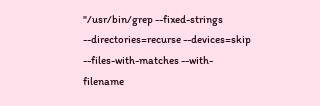"/usr/bin/grep --fixed-strings --directories=recurse --devices=skip --files-with-matches --with-filename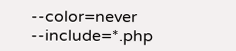--color=never --include=*.php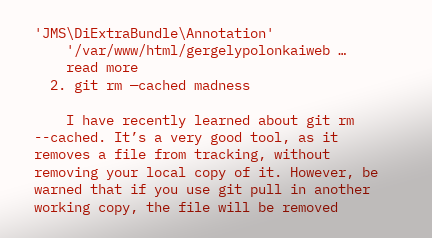'JMS\DiExtraBundle\Annotation'
    '/var/www/html/gergelypolonkaiweb …
    read more
  2. git rm —cached madness

    I have recently learned about git rm --cached. It’s a very good tool, as it removes a file from tracking, without removing your local copy of it. However, be warned that if you use git pull in another working copy, the file will be removed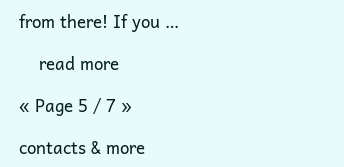from there! If you …

    read more

« Page 5 / 7 »

contacts & more